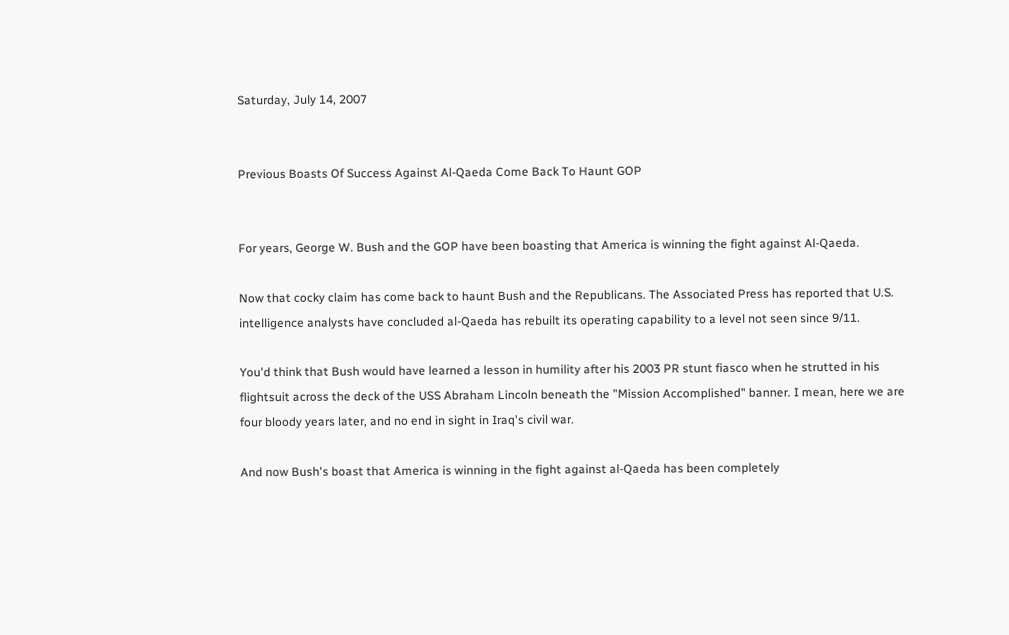Saturday, July 14, 2007


Previous Boasts Of Success Against Al-Qaeda Come Back To Haunt GOP


For years, George W. Bush and the GOP have been boasting that America is winning the fight against Al-Qaeda.

Now that cocky claim has come back to haunt Bush and the Republicans. The Associated Press has reported that U.S. intelligence analysts have concluded al-Qaeda has rebuilt its operating capability to a level not seen since 9/11.

You'd think that Bush would have learned a lesson in humility after his 2003 PR stunt fiasco when he strutted in his flightsuit across the deck of the USS Abraham Lincoln beneath the "Mission Accomplished" banner. I mean, here we are four bloody years later, and no end in sight in Iraq's civil war.

And now Bush's boast that America is winning in the fight against al-Qaeda has been completely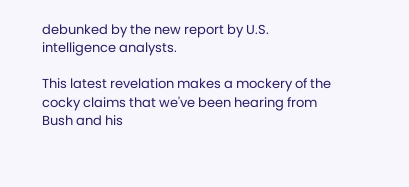debunked by the new report by U.S. intelligence analysts.

This latest revelation makes a mockery of the cocky claims that we've been hearing from Bush and his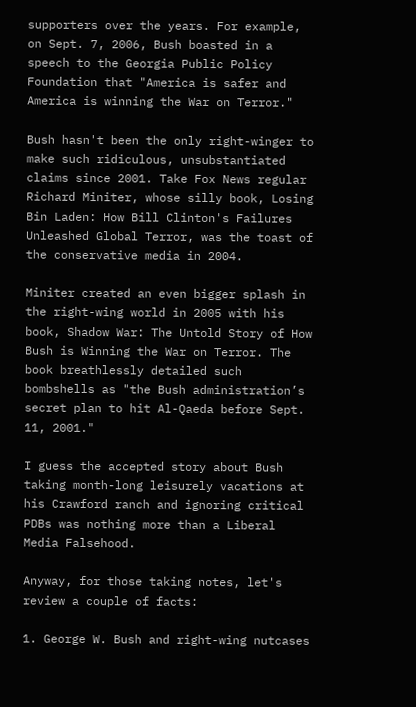supporters over the years. For example, on Sept. 7, 2006, Bush boasted in a speech to the Georgia Public Policy Foundation that "America is safer and America is winning the War on Terror."

Bush hasn't been the only right-winger to make such ridiculous, unsubstantiated claims since 2001. Take Fox News regular Richard Miniter, whose silly book, Losing Bin Laden: How Bill Clinton's Failures Unleashed Global Terror, was the toast of the conservative media in 2004.

Miniter created an even bigger splash in the right-wing world in 2005 with his book, Shadow War: The Untold Story of How Bush is Winning the War on Terror. The book breathlessly detailed such bombshells as "the Bush administration’s secret plan to hit Al-Qaeda before Sept. 11, 2001."

I guess the accepted story about Bush taking month-long leisurely vacations at his Crawford ranch and ignoring critical PDBs was nothing more than a Liberal Media Falsehood.

Anyway, for those taking notes, let's review a couple of facts:

1. George W. Bush and right-wing nutcases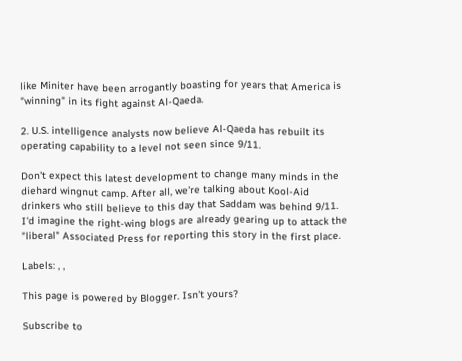like Miniter have been arrogantly boasting for years that America is "winning" in its fight against Al-Qaeda.

2. U.S. intelligence analysts now believe Al-Qaeda has rebuilt its operating capability to a level not seen since 9/11.

Don't expect this latest development to change many minds in the diehard wingnut camp. After all, we're talking about Kool-Aid drinkers who still believe to this day that Saddam was behind 9/11. I'd imagine the right-wing blogs are already gearing up to attack the "liberal" Associated Press for reporting this story in the first place.

Labels: , ,

This page is powered by Blogger. Isn't yours?

Subscribe to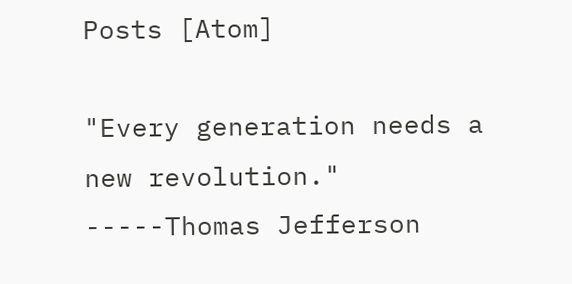Posts [Atom]

"Every generation needs a new revolution."
-----Thomas Jefferson